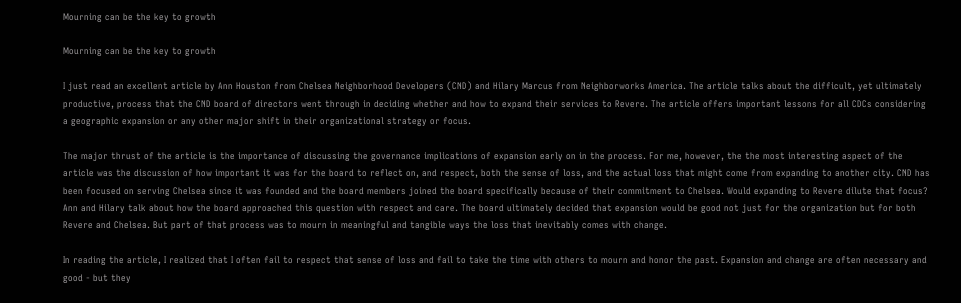Mourning can be the key to growth

Mourning can be the key to growth

I just read an excellent article by Ann Houston from Chelsea Neighborhood Developers (CND) and Hilary Marcus from Neighborworks America. The article talks about the difficult, yet ultimately productive, process that the CND board of directors went through in deciding whether and how to expand their services to Revere. The article offers important lessons for all CDCs considering a geographic expansion or any other major shift in their organizational strategy or focus.

The major thrust of the article is the importance of discussing the governance implications of expansion early on in the process. For me, however, the the most interesting aspect of the article was the discussion of how important it was for the board to reflect on, and respect, both the sense of loss, and the actual loss that might come from expanding to another city. CND has been focused on serving Chelsea since it was founded and the board members joined the board specifically because of their commitment to Chelsea. Would expanding to Revere dilute that focus? Ann and Hilary talk about how the board approached this question with respect and care. The board ultimately decided that expansion would be good not just for the organization but for both Revere and Chelsea. But part of that process was to mourn in meaningful and tangible ways the loss that inevitably comes with change.

In reading the article, I realized that I often fail to respect that sense of loss and fail to take the time with others to mourn and honor the past. Expansion and change are often necessary and good - but they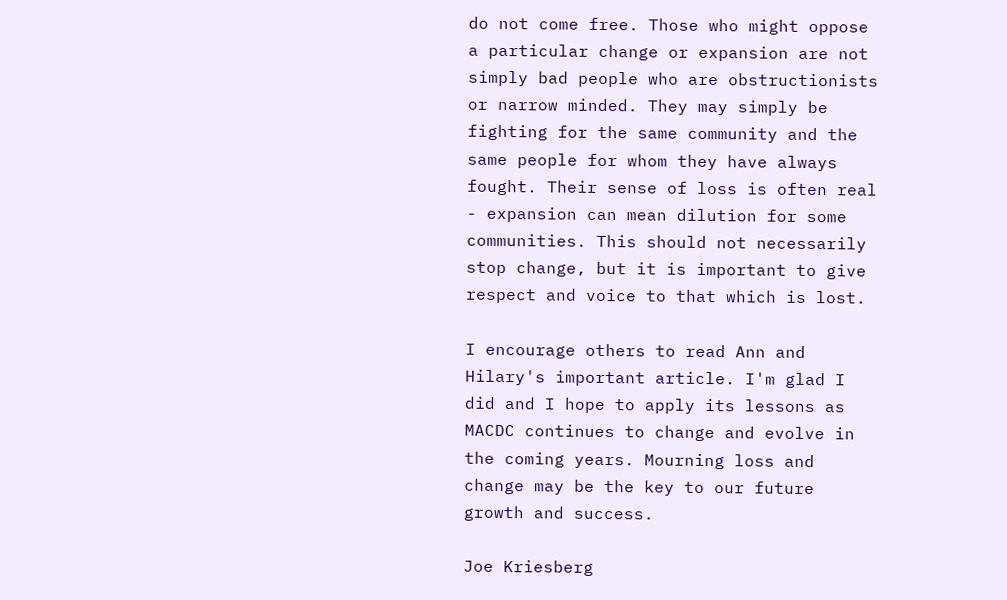do not come free. Those who might oppose a particular change or expansion are not simply bad people who are obstructionists or narrow minded. They may simply be fighting for the same community and the same people for whom they have always fought. Their sense of loss is often real - expansion can mean dilution for some communities. This should not necessarily stop change, but it is important to give respect and voice to that which is lost.

I encourage others to read Ann and Hilary's important article. I'm glad I did and I hope to apply its lessons as MACDC continues to change and evolve in the coming years. Mourning loss and change may be the key to our future growth and success.

Joe Kriesberg